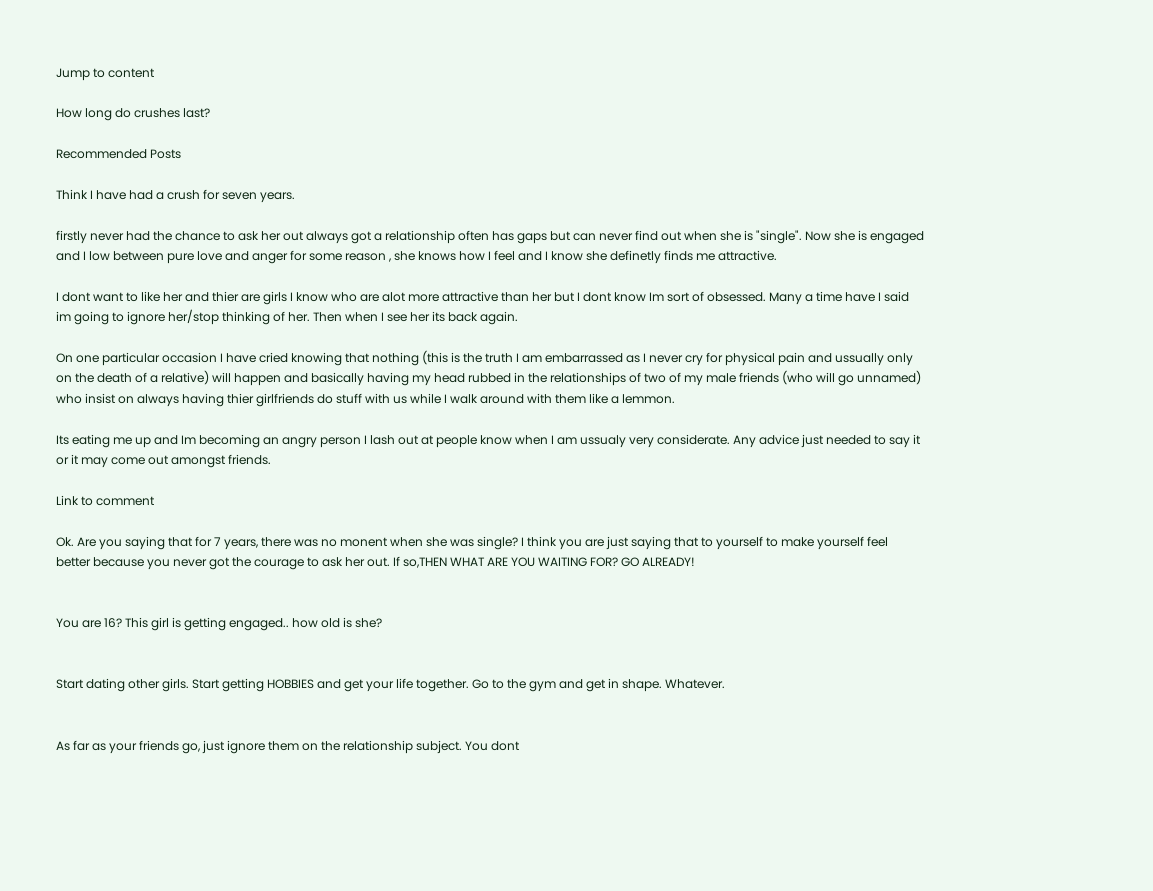Jump to content

How long do crushes last?

Recommended Posts

Think I have had a crush for seven years.

firstly never had the chance to ask her out always got a relationship often has gaps but can never find out when she is "single". Now she is engaged and I low between pure love and anger for some reason , she knows how I feel and I know she definetly finds me attractive.

I dont want to like her and thier are girls I know who are alot more attractive than her but I dont know Im sort of obsessed. Many a time have I said im going to ignore her/stop thinking of her. Then when I see her its back again.

On one particular occasion I have cried knowing that nothing (this is the truth I am embarrassed as I never cry for physical pain and ussually only on the death of a relative) will happen and basically having my head rubbed in the relationships of two of my male friends (who will go unnamed) who insist on always having thier girlfriends do stuff with us while I walk around with them like a lemmon.

Its eating me up and Im becoming an angry person I lash out at people know when I am ussualy very considerate. Any advice just needed to say it or it may come out amongst friends.

Link to comment

Ok. Are you saying that for 7 years, there was no monent when she was single? I think you are just saying that to yourself to make yourself feel better because you never got the courage to ask her out. If so,THEN WHAT ARE YOU WAITING FOR? GO ALREADY!


You are 16? This girl is getting engaged.. how old is she?


Start dating other girls. Start getting HOBBIES and get your life together. Go to the gym and get in shape. Whatever.


As far as your friends go, just ignore them on the relationship subject. You dont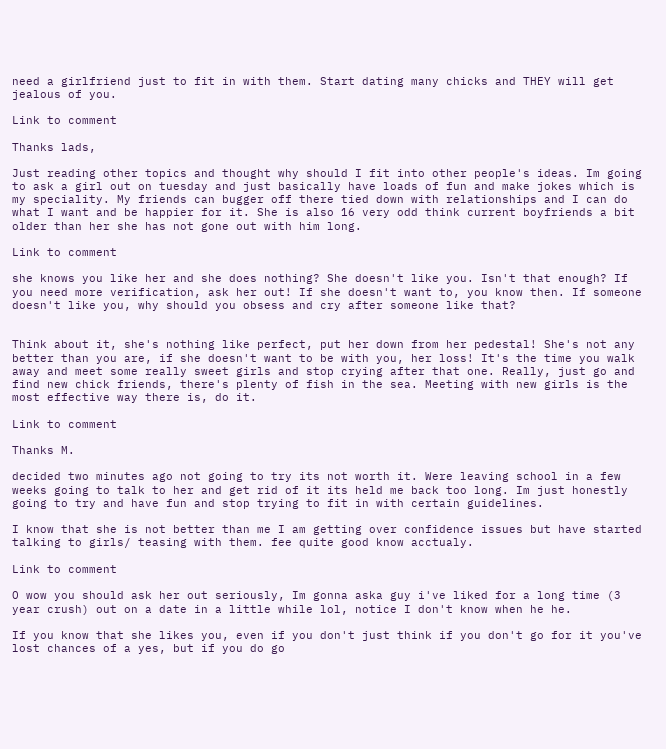need a girlfriend just to fit in with them. Start dating many chicks and THEY will get jealous of you.

Link to comment

Thanks lads,

Just reading other topics and thought why should I fit into other people's ideas. Im going to ask a girl out on tuesday and just basically have loads of fun and make jokes which is my speciality. My friends can bugger off there tied down with relationships and I can do what I want and be happier for it. She is also 16 very odd think current boyfriends a bit older than her she has not gone out with him long.

Link to comment

she knows you like her and she does nothing? She doesn't like you. Isn't that enough? If you need more verification, ask her out! If she doesn't want to, you know then. If someone doesn't like you, why should you obsess and cry after someone like that?


Think about it, she's nothing like perfect, put her down from her pedestal! She's not any better than you are, if she doesn't want to be with you, her loss! It's the time you walk away and meet some really sweet girls and stop crying after that one. Really, just go and find new chick friends, there's plenty of fish in the sea. Meeting with new girls is the most effective way there is, do it.

Link to comment

Thanks M.

decided two minutes ago not going to try its not worth it. Were leaving school in a few weeks going to talk to her and get rid of it its held me back too long. Im just honestly going to try and have fun and stop trying to fit in with certain guidelines.

I know that she is not better than me I am getting over confidence issues but have started talking to girls/ teasing with them. fee quite good know acctualy.

Link to comment

O wow you should ask her out seriously, Im gonna aska guy i've liked for a long time (3 year crush) out on a date in a little while lol, notice I don't know when he he.

If you know that she likes you, even if you don't just think if you don't go for it you've lost chances of a yes, but if you do go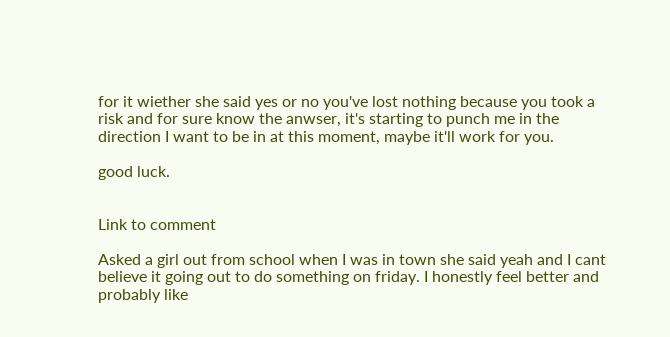for it wiether she said yes or no you've lost nothing because you took a risk and for sure know the anwser, it's starting to punch me in the direction I want to be in at this moment, maybe it'll work for you.

good luck.


Link to comment

Asked a girl out from school when I was in town she said yeah and I cant believe it going out to do something on friday. I honestly feel better and probably like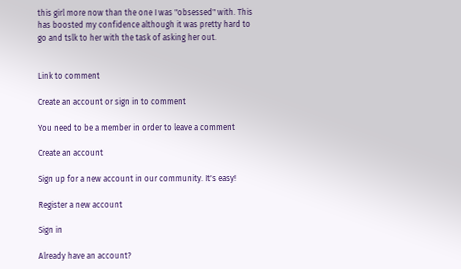this girl more now than the one I was "obsessed" with. This has boosted my confidence although it was pretty hard to go and tslk to her with the task of asking her out.


Link to comment

Create an account or sign in to comment

You need to be a member in order to leave a comment

Create an account

Sign up for a new account in our community. It's easy!

Register a new account

Sign in

Already have an account?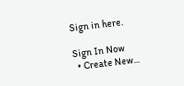Sign in here.

Sign In Now
  • Create New...